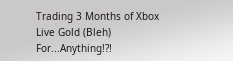Trading 3 Months of Xbox Live Gold (Bleh) For...Anything!?!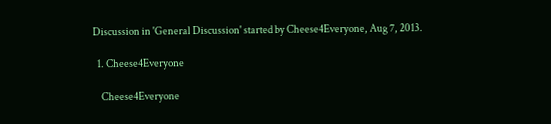Discussion in 'General Discussion' started by Cheese4Everyone, Aug 7, 2013.

  1. Cheese4Everyone

    Cheese4Everyone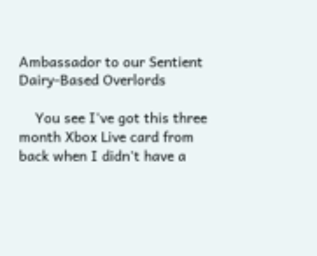Ambassador to our Sentient Dairy-Based Overlords

    You see I've got this three month Xbox Live card from back when I didn't have a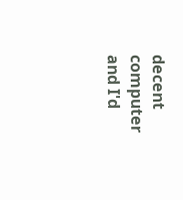decent computer and I'd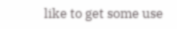like to get some use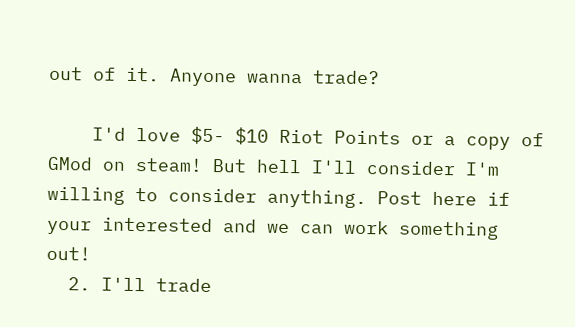out of it. Anyone wanna trade?

    I'd love $5- $10 Riot Points or a copy of GMod on steam! But hell I'll consider I'm willing to consider anything. Post here if your interested and we can work something out!
  2. I'll trade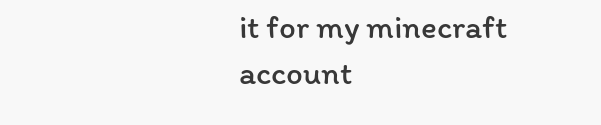it for my minecraft account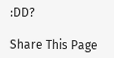:DD?

Share This Page